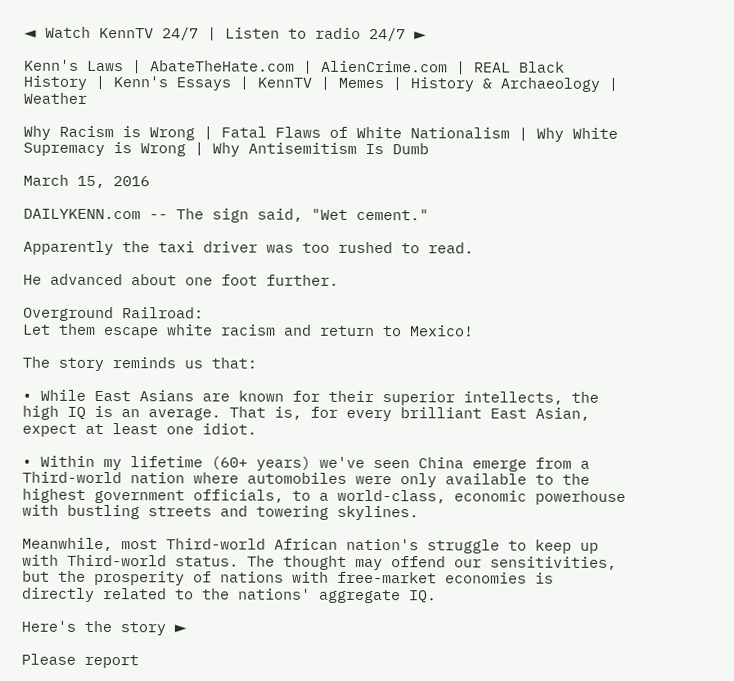◄ Watch KennTV 24/7 | Listen to radio 24/7 ►

Kenn's Laws | AbateTheHate.com | AlienCrime.com | REAL Black History | Kenn's Essays | KennTV | Memes | History & Archaeology | Weather

Why Racism is Wrong | Fatal Flaws of White Nationalism | Why White Supremacy is Wrong | Why Antisemitism Is Dumb

March 15, 2016

DAILYKENN.com -- The sign said, "Wet cement."

Apparently the taxi driver was too rushed to read.

He advanced about one foot further.

Overground Railroad:
Let them escape white racism and return to Mexico!

The story reminds us that:

• While East Asians are known for their superior intellects, the high IQ is an average. That is, for every brilliant East Asian, expect at least one idiot.

• Within my lifetime (60+ years) we've seen China emerge from a Third-world nation where automobiles were only available to the highest government officials, to a world-class, economic powerhouse with bustling streets and towering skylines.

Meanwhile, most Third-world African nation's struggle to keep up with Third-world status. The thought may offend our sensitivities, but the prosperity of nations with free-market economies is directly related to the nations' aggregate IQ.

Here's the story ►

Please report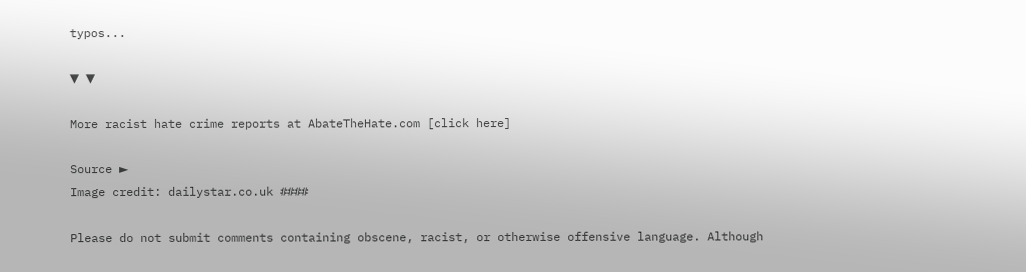typos...

▼ ▼

More racist hate crime reports at AbateTheHate.com [click here]

Source ►
Image credit: dailystar.co.uk ####

Please do not submit comments containing obscene, racist, or otherwise offensive language. Although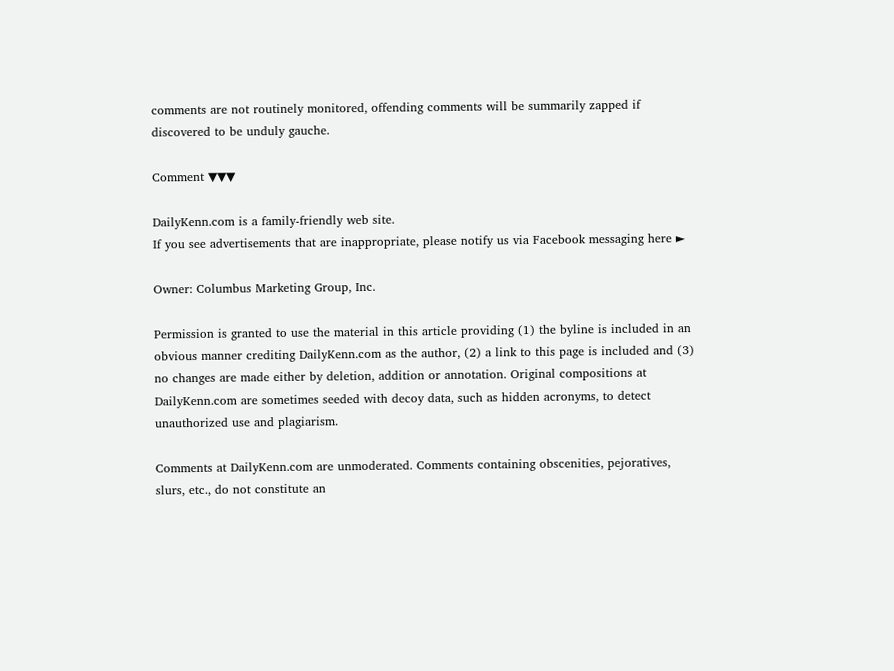comments are not routinely monitored, offending comments will be summarily zapped if discovered to be unduly gauche.

Comment ▼▼▼

DailyKenn.com is a family-friendly web site.
If you see advertisements that are inappropriate, please notify us via Facebook messaging here ►

Owner: Columbus Marketing Group, Inc.

Permission is granted to use the material in this article providing (1) the byline is included in an obvious manner crediting DailyKenn.com as the author, (2) a link to this page is included and (3) no changes are made either by deletion, addition or annotation. Original compositions at DailyKenn.com are sometimes seeded with decoy data, such as hidden acronyms, to detect unauthorized use and plagiarism.

Comments at DailyKenn.com are unmoderated. Comments containing obscenities, pejoratives, slurs, etc., do not constitute an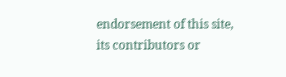endorsement of this site, its contributors or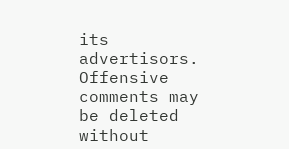its advertisors. Offensive comments may be deleted without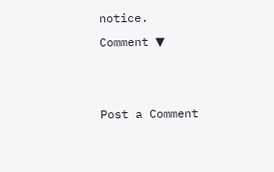notice.
Comment ▼


Post a Comment